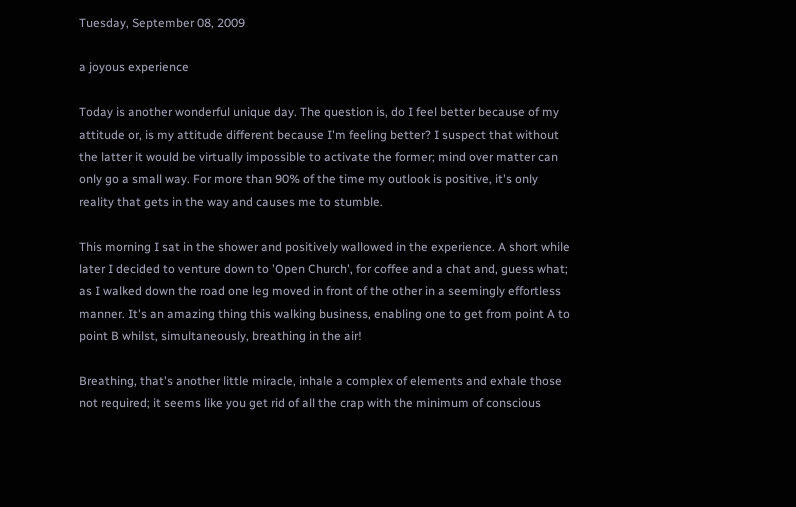Tuesday, September 08, 2009

a joyous experience

Today is another wonderful unique day. The question is, do I feel better because of my attitude or, is my attitude different because I'm feeling better? I suspect that without the latter it would be virtually impossible to activate the former; mind over matter can only go a small way. For more than 90% of the time my outlook is positive, it's only reality that gets in the way and causes me to stumble.

This morning I sat in the shower and positively wallowed in the experience. A short while later I decided to venture down to 'Open Church', for coffee and a chat and, guess what; as I walked down the road one leg moved in front of the other in a seemingly effortless manner. It's an amazing thing this walking business, enabling one to get from point A to point B whilst, simultaneously, breathing in the air!

Breathing, that's another little miracle, inhale a complex of elements and exhale those not required; it seems like you get rid of all the crap with the minimum of conscious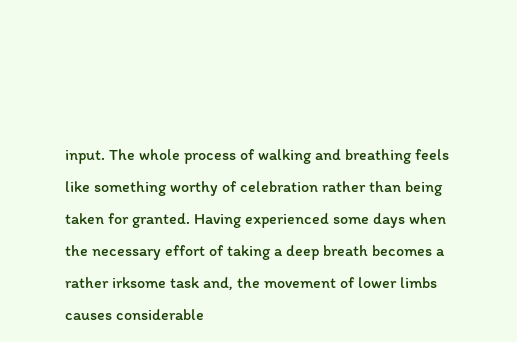input. The whole process of walking and breathing feels like something worthy of celebration rather than being taken for granted. Having experienced some days when the necessary effort of taking a deep breath becomes a rather irksome task and, the movement of lower limbs causes considerable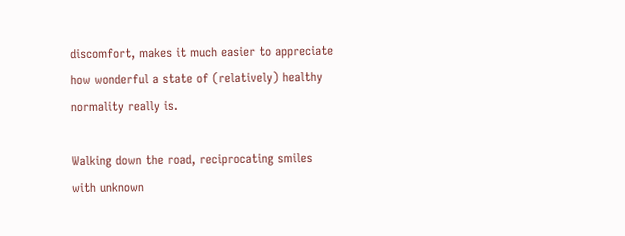discomfort, makes it much easier to appreciate how wonderful a state of (relatively) healthy normality really is.

Walking down the road, reciprocating smiles with unknown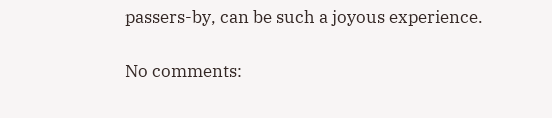passers-by, can be such a joyous experience.

No comments: